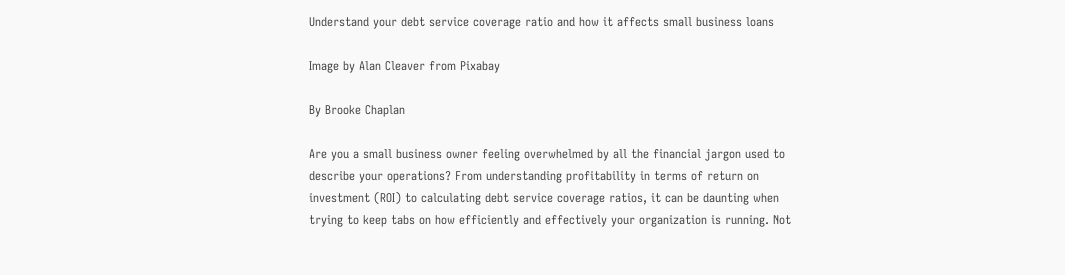Understand your debt service coverage ratio and how it affects small business loans

Image by Alan Cleaver from Pixabay

By Brooke Chaplan

Are you a small business owner feeling overwhelmed by all the financial jargon used to describe your operations? From understanding profitability in terms of return on investment (ROI) to calculating debt service coverage ratios, it can be daunting when trying to keep tabs on how efficiently and effectively your organization is running. Not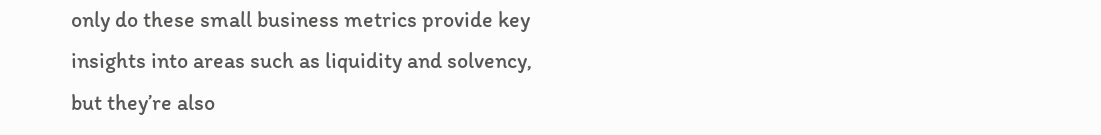only do these small business metrics provide key insights into areas such as liquidity and solvency, but they’re also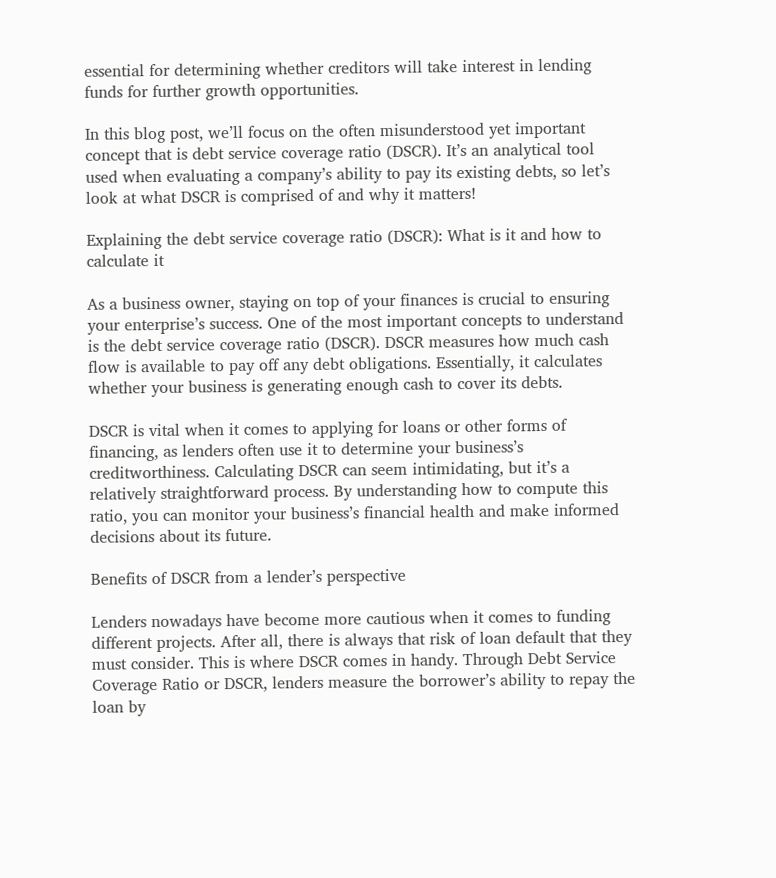essential for determining whether creditors will take interest in lending funds for further growth opportunities.

In this blog post, we’ll focus on the often misunderstood yet important concept that is debt service coverage ratio (DSCR). It’s an analytical tool used when evaluating a company’s ability to pay its existing debts, so let’s look at what DSCR is comprised of and why it matters!

Explaining the debt service coverage ratio (DSCR): What is it and how to calculate it

As a business owner, staying on top of your finances is crucial to ensuring your enterprise’s success. One of the most important concepts to understand is the debt service coverage ratio (DSCR). DSCR measures how much cash flow is available to pay off any debt obligations. Essentially, it calculates whether your business is generating enough cash to cover its debts.

DSCR is vital when it comes to applying for loans or other forms of financing, as lenders often use it to determine your business’s creditworthiness. Calculating DSCR can seem intimidating, but it’s a relatively straightforward process. By understanding how to compute this ratio, you can monitor your business’s financial health and make informed decisions about its future.

Benefits of DSCR from a lender’s perspective

Lenders nowadays have become more cautious when it comes to funding different projects. After all, there is always that risk of loan default that they must consider. This is where DSCR comes in handy. Through Debt Service Coverage Ratio or DSCR, lenders measure the borrower’s ability to repay the loan by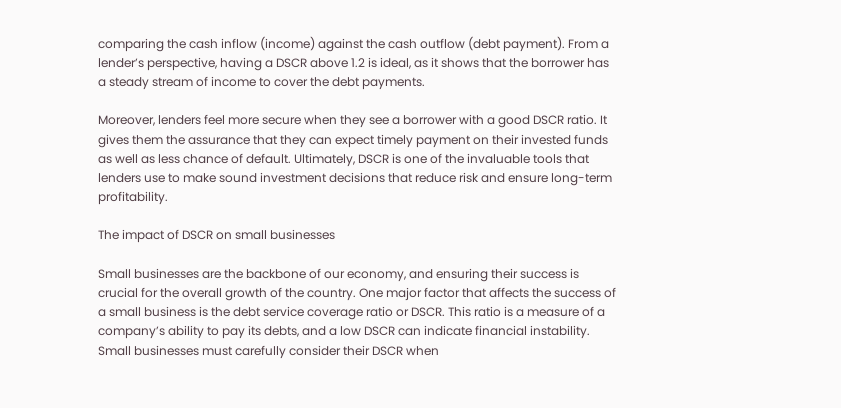comparing the cash inflow (income) against the cash outflow (debt payment). From a lender’s perspective, having a DSCR above 1.2 is ideal, as it shows that the borrower has a steady stream of income to cover the debt payments.

Moreover, lenders feel more secure when they see a borrower with a good DSCR ratio. It gives them the assurance that they can expect timely payment on their invested funds as well as less chance of default. Ultimately, DSCR is one of the invaluable tools that lenders use to make sound investment decisions that reduce risk and ensure long-term profitability.

The impact of DSCR on small businesses

Small businesses are the backbone of our economy, and ensuring their success is crucial for the overall growth of the country. One major factor that affects the success of a small business is the debt service coverage ratio or DSCR. This ratio is a measure of a company’s ability to pay its debts, and a low DSCR can indicate financial instability. Small businesses must carefully consider their DSCR when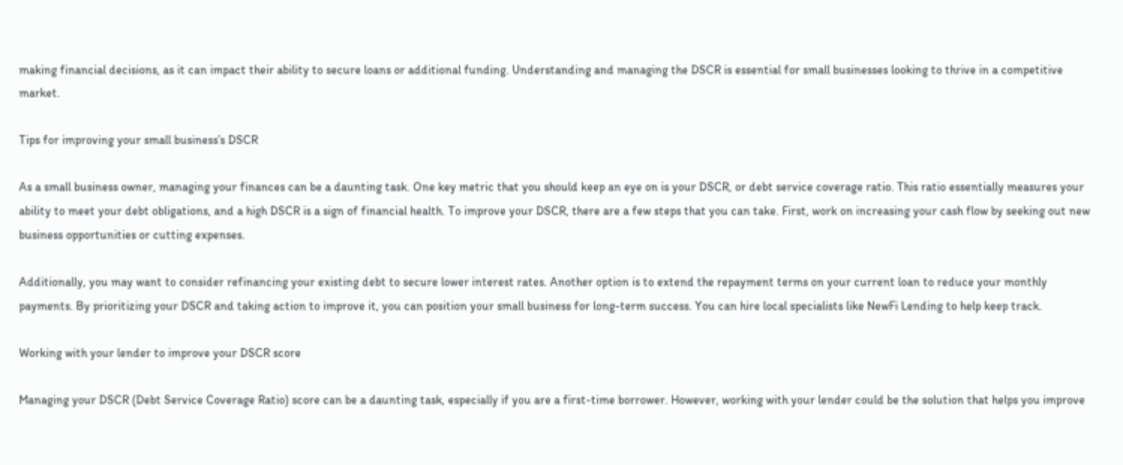making financial decisions, as it can impact their ability to secure loans or additional funding. Understanding and managing the DSCR is essential for small businesses looking to thrive in a competitive market.

Tips for improving your small business’s DSCR

As a small business owner, managing your finances can be a daunting task. One key metric that you should keep an eye on is your DSCR, or debt service coverage ratio. This ratio essentially measures your ability to meet your debt obligations, and a high DSCR is a sign of financial health. To improve your DSCR, there are a few steps that you can take. First, work on increasing your cash flow by seeking out new business opportunities or cutting expenses.

Additionally, you may want to consider refinancing your existing debt to secure lower interest rates. Another option is to extend the repayment terms on your current loan to reduce your monthly payments. By prioritizing your DSCR and taking action to improve it, you can position your small business for long-term success. You can hire local specialists like NewFi Lending to help keep track.

Working with your lender to improve your DSCR score

Managing your DSCR (Debt Service Coverage Ratio) score can be a daunting task, especially if you are a first-time borrower. However, working with your lender could be the solution that helps you improve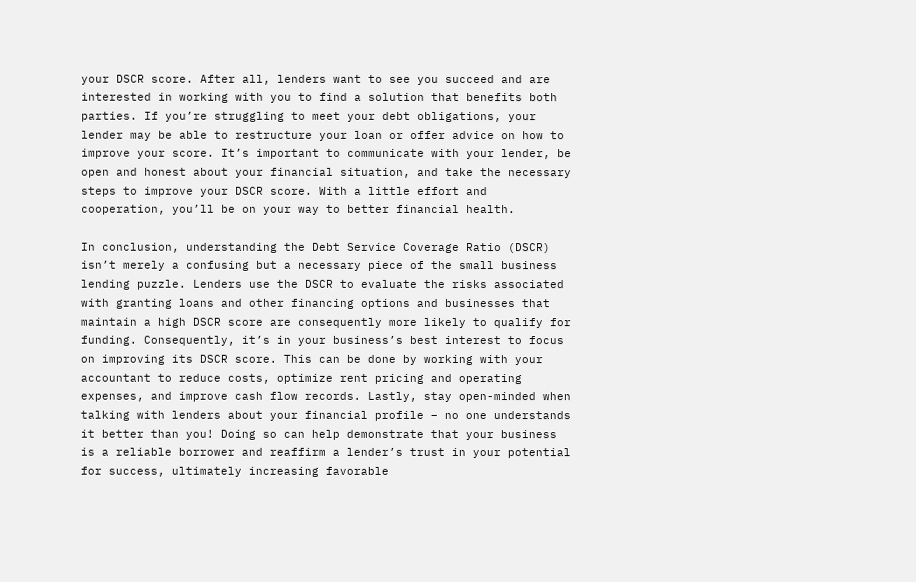your DSCR score. After all, lenders want to see you succeed and are interested in working with you to find a solution that benefits both parties. If you’re struggling to meet your debt obligations, your lender may be able to restructure your loan or offer advice on how to improve your score. It’s important to communicate with your lender, be open and honest about your financial situation, and take the necessary steps to improve your DSCR score. With a little effort and cooperation, you’ll be on your way to better financial health.

In conclusion, understanding the Debt Service Coverage Ratio (DSCR) isn’t merely a confusing but a necessary piece of the small business lending puzzle. Lenders use the DSCR to evaluate the risks associated with granting loans and other financing options and businesses that maintain a high DSCR score are consequently more likely to qualify for funding. Consequently, it’s in your business’s best interest to focus on improving its DSCR score. This can be done by working with your accountant to reduce costs, optimize rent pricing and operating expenses, and improve cash flow records. Lastly, stay open-minded when talking with lenders about your financial profile – no one understands it better than you! Doing so can help demonstrate that your business is a reliable borrower and reaffirm a lender’s trust in your potential for success, ultimately increasing favorable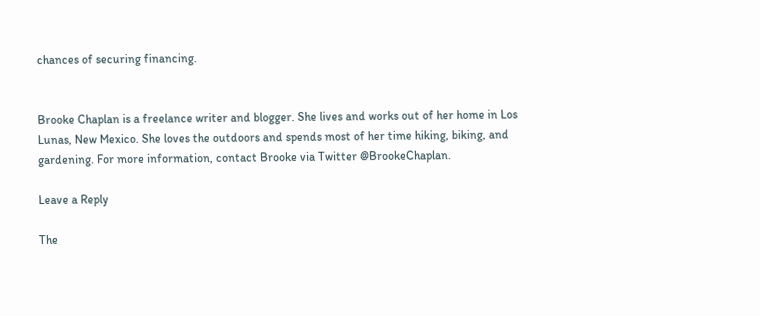chances of securing financing.


Brooke Chaplan is a freelance writer and blogger. She lives and works out of her home in Los Lunas, New Mexico. She loves the outdoors and spends most of her time hiking, biking, and gardening. For more information, contact Brooke via Twitter @BrookeChaplan.

Leave a Reply

The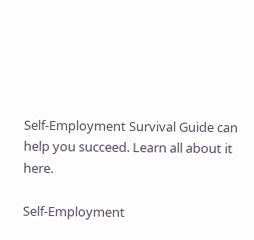Self-Employment Survival Guide can help you succeed. Learn all about it here.

Self-Employment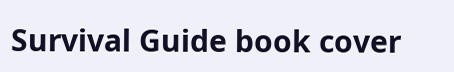Survival Guide book cover